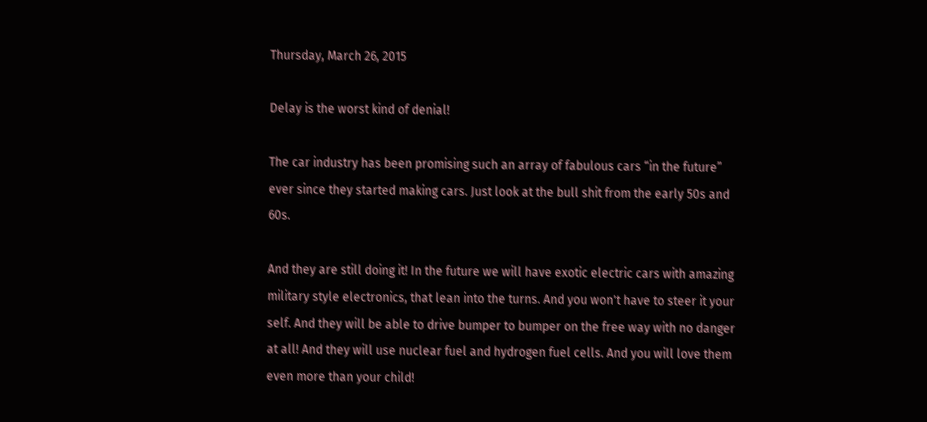Thursday, March 26, 2015

Delay is the worst kind of denial!

The car industry has been promising such an array of fabulous cars “in the future” ever since they started making cars. Just look at the bull shit from the early 50s and 60s.

And they are still doing it! In the future we will have exotic electric cars with amazing military style electronics, that lean into the turns. And you won't have to steer it your self. And they will be able to drive bumper to bumper on the free way with no danger at all! And they will use nuclear fuel and hydrogen fuel cells. And you will love them even more than your child!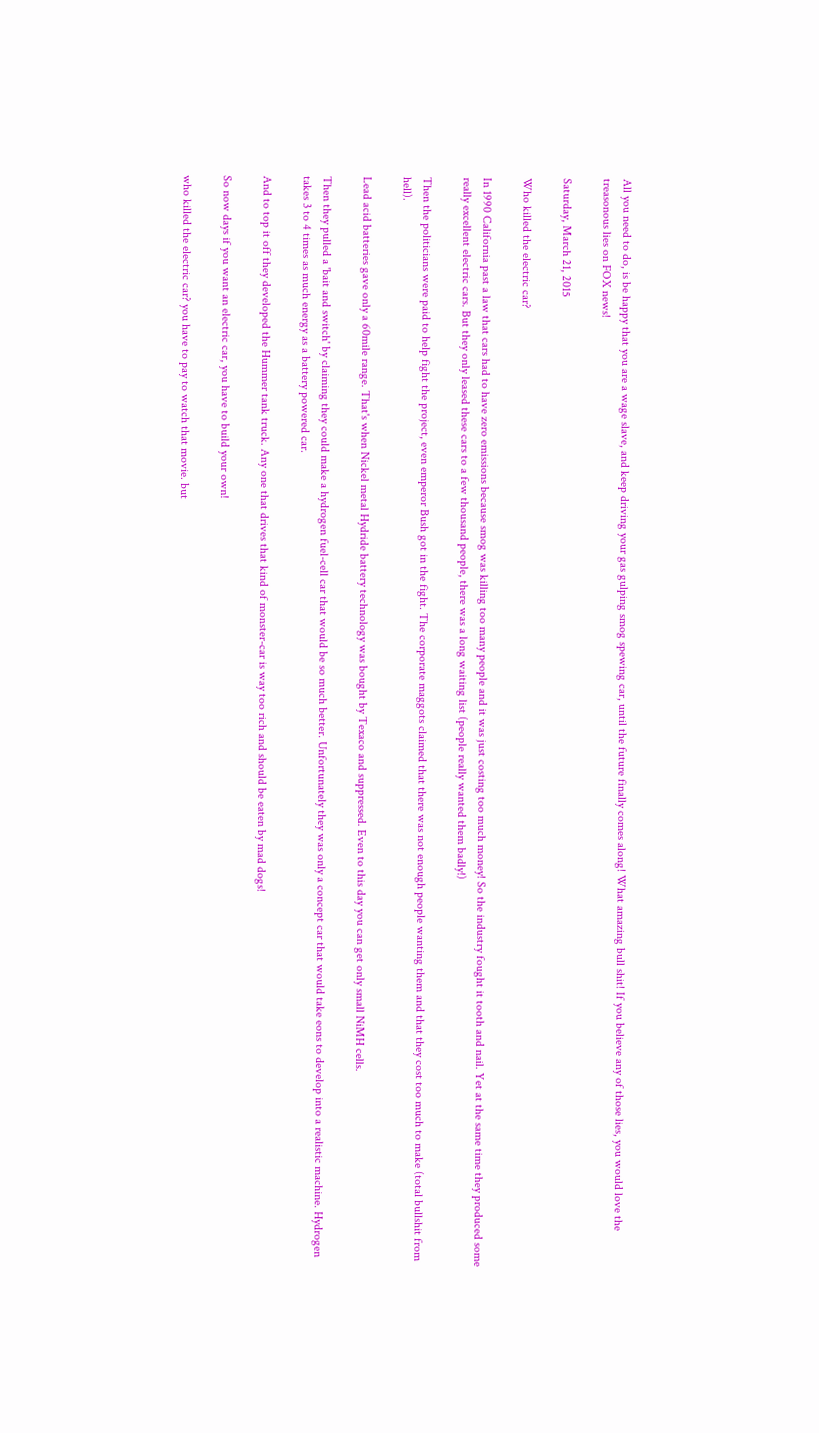All you need to do, is be happy that you are a wage slave, and keep driving your gas gulping smog spewing car, until the future finally comes along! What amazing bull shit! If you believe any of those lies, you would love the treasonous lies on FOX news!

Saturday, March 21, 2015

Who killed the electric car?

In 1990 California past a law that cars had to have zero emissions because smog was killing too many people and it was just costing too much money! So the industry fought it tooth and nail. Yet at the same time they produced some really excellent electric cars. But they only leased these cars to a few thousand people, there was a long waiting list (people really wanted them badly!)

Then the politicians were paid to help fight the project, even emperor Bush got in the fight. The corporate maggots claimed that there was not enough people wanting them and that they cost too much to make (total bullshit from hell).

Lead acid batteries gave only a 60mile range. That's when Nickel metal Hydride battery technology was bought by Texaco and suppressed. Even to this day you can get only small NiMH cells.

Then they pulled a 'bait and switch' by claiming they could make a hydrogen fuel-cell car that would be so much better. Unfortunately they was only a concept car that would take eons to develop into a realistic machine. Hydrogen takes 3 to 4 times as much energy as a battery powered car.

And to top it off they developed the Hummer tank truck. Any one that drives that kind of monster-car is way too rich and should be eaten by mad dogs!

So now days if you want an electric car, you have to build your own!

who killed the electric car? you have to pay to watch that movie. but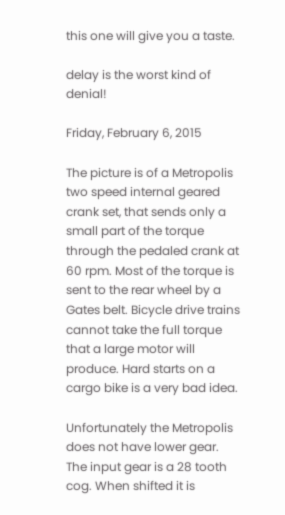this one will give you a taste.

delay is the worst kind of  denial!

Friday, February 6, 2015

The picture is of a Metropolis two speed internal geared crank set, that sends only a small part of the torque through the pedaled crank at 60 rpm. Most of the torque is sent to the rear wheel by a Gates belt. Bicycle drive trains cannot take the full torque that a large motor will produce. Hard starts on a cargo bike is a very bad idea.

Unfortunately the Metropolis does not have lower gear. The input gear is a 28 tooth cog. When shifted it is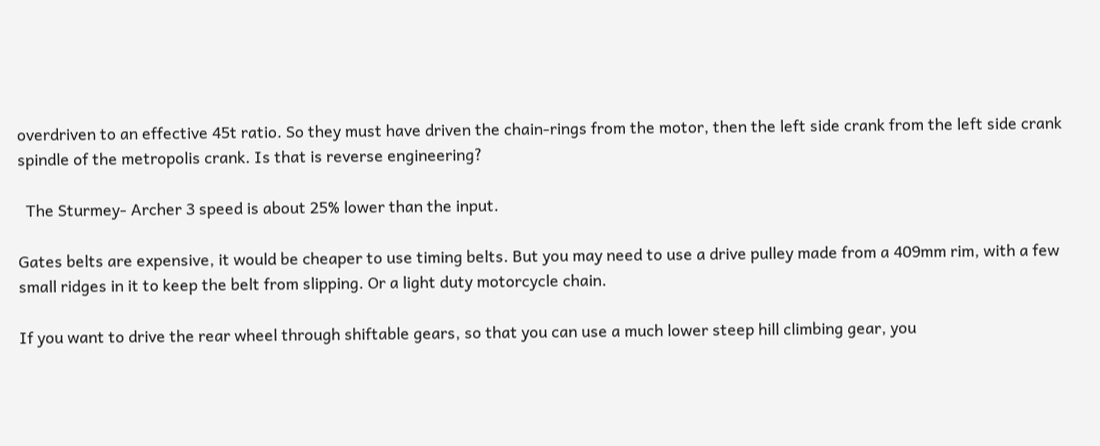overdriven to an effective 45t ratio. So they must have driven the chain-rings from the motor, then the left side crank from the left side crank spindle of the metropolis crank. Is that is reverse engineering?

  The Sturmey- Archer 3 speed is about 25% lower than the input.

Gates belts are expensive, it would be cheaper to use timing belts. But you may need to use a drive pulley made from a 409mm rim, with a few small ridges in it to keep the belt from slipping. Or a light duty motorcycle chain.

If you want to drive the rear wheel through shiftable gears, so that you can use a much lower steep hill climbing gear, you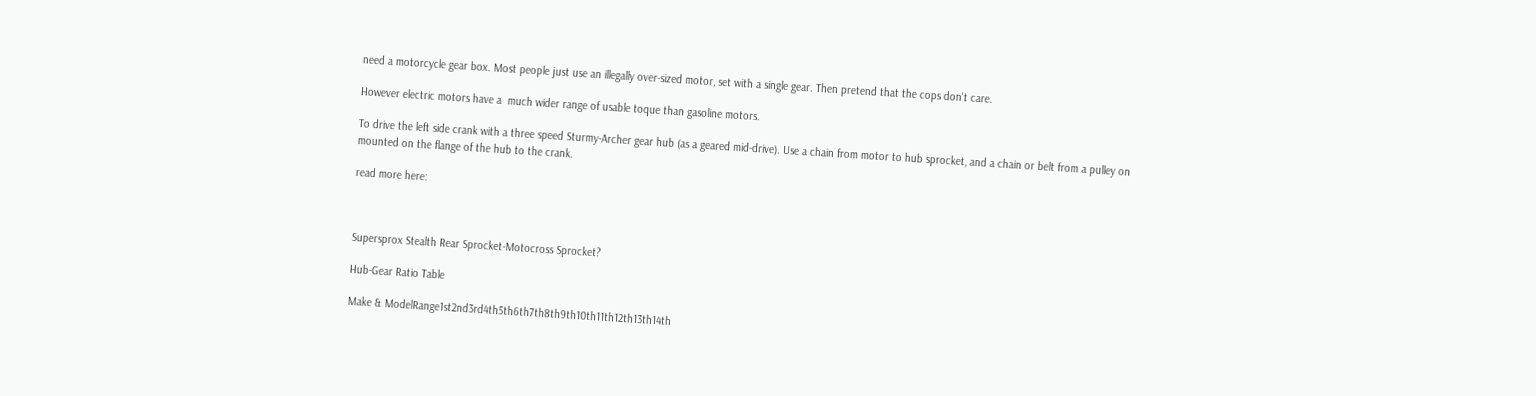need a motorcycle gear box. Most people just use an illegally over-sized motor, set with a single gear. Then pretend that the cops don't care.

However electric motors have a  much wider range of usable toque than gasoline motors.

To drive the left side crank with a three speed Sturmy-Archer gear hub (as a geared mid-drive). Use a chain from motor to hub sprocket, and a chain or belt from a pulley on mounted on the flange of the hub to the crank.

read more here:



Supersprox Stealth Rear Sprocket-Motocross Sprocket?

Hub-Gear Ratio Table

Make & ModelRange1st2nd3rd4th5th6th7th8th9th10th11th12th13th14th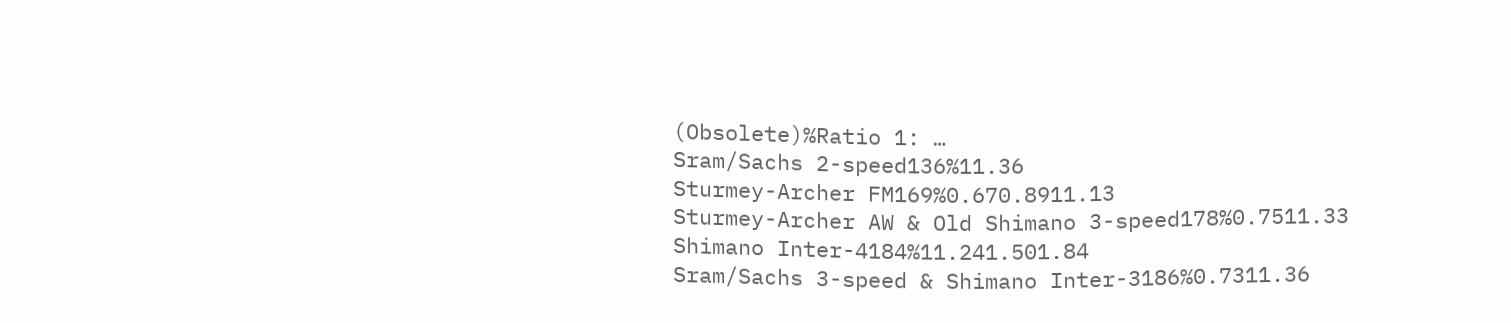(Obsolete)%Ratio 1: …
Sram/Sachs 2-speed136%11.36
Sturmey-Archer FM169%0.670.8911.13
Sturmey-Archer AW & Old Shimano 3-speed178%0.7511.33
Shimano Inter-4184%11.241.501.84
Sram/Sachs 3-speed & Shimano Inter-3186%0.7311.36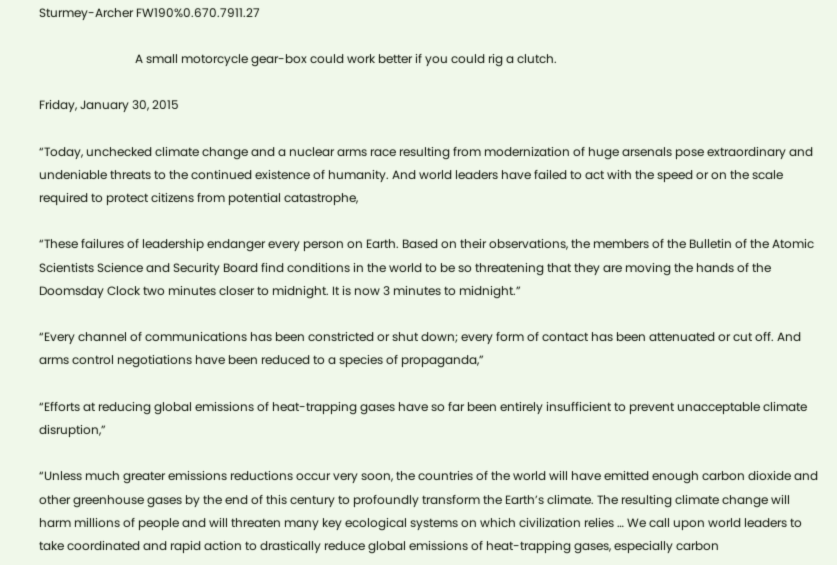Sturmey-Archer FW190%0.670.7911.27

                                A small motorcycle gear-box could work better if you could rig a clutch.

Friday, January 30, 2015

“Today, unchecked climate change and a nuclear arms race resulting from modernization of huge arsenals pose extraordinary and undeniable threats to the continued existence of humanity. And world leaders have failed to act with the speed or on the scale required to protect citizens from potential catastrophe,

“These failures of leadership endanger every person on Earth. Based on their observations, the members of the Bulletin of the Atomic Scientists Science and Security Board find conditions in the world to be so threatening that they are moving the hands of the Doomsday Clock two minutes closer to midnight. It is now 3 minutes to midnight.”

“Every channel of communications has been constricted or shut down; every form of contact has been attenuated or cut off. And arms control negotiations have been reduced to a species of propaganda,”

“Efforts at reducing global emissions of heat-trapping gases have so far been entirely insufficient to prevent unacceptable climate disruption,”

“Unless much greater emissions reductions occur very soon, the countries of the world will have emitted enough carbon dioxide and other greenhouse gases by the end of this century to profoundly transform the Earth’s climate. The resulting climate change will harm millions of people and will threaten many key ecological systems on which civilization relies … We call upon world leaders to take coordinated and rapid action to drastically reduce global emissions of heat-trapping gases, especially carbon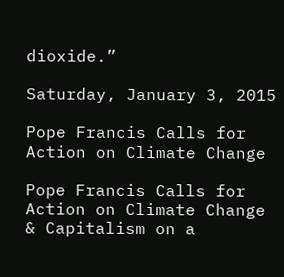dioxide.”

Saturday, January 3, 2015

Pope Francis Calls for Action on Climate Change

Pope Francis Calls for Action on Climate Change & Capitalism on a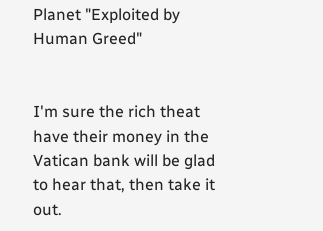Planet "Exploited by Human Greed"


I'm sure the rich theat have their money in the Vatican bank will be glad to hear that, then take it out.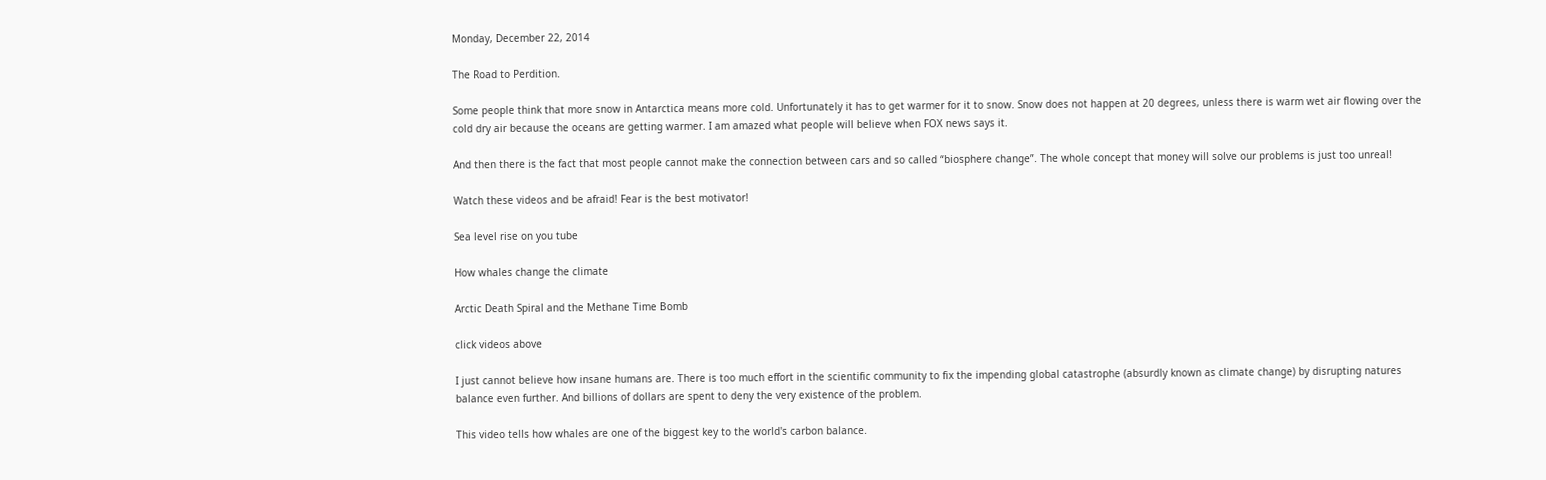Monday, December 22, 2014

The Road to Perdition.

Some people think that more snow in Antarctica means more cold. Unfortunately it has to get warmer for it to snow. Snow does not happen at 20 degrees, unless there is warm wet air flowing over the cold dry air because the oceans are getting warmer. I am amazed what people will believe when FOX news says it.

And then there is the fact that most people cannot make the connection between cars and so called “biosphere change”. The whole concept that money will solve our problems is just too unreal!

Watch these videos and be afraid! Fear is the best motivator!

Sea level rise on you tube

How whales change the climate

Arctic Death Spiral and the Methane Time Bomb

click videos above

I just cannot believe how insane humans are. There is too much effort in the scientific community to fix the impending global catastrophe (absurdly known as climate change) by disrupting natures balance even further. And billions of dollars are spent to deny the very existence of the problem.

This video tells how whales are one of the biggest key to the world's carbon balance.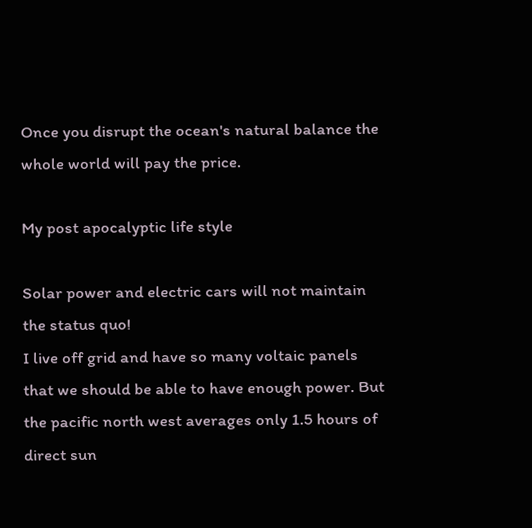Once you disrupt the ocean's natural balance the whole world will pay the price.

My post apocalyptic life style

Solar power and electric cars will not maintain the status quo!
I live off grid and have so many voltaic panels that we should be able to have enough power. But the pacific north west averages only 1.5 hours of direct sun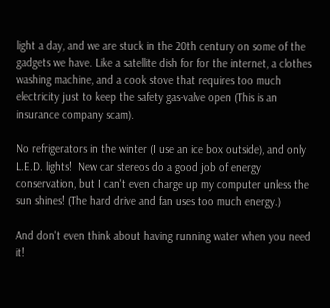light a day, and we are stuck in the 20th century on some of the gadgets we have. Like a satellite dish for for the internet, a clothes washing machine, and a cook stove that requires too much electricity just to keep the safety gas-valve open (This is an insurance company scam).

No refrigerators in the winter (I use an ice box outside), and only L.E.D. lights!  New car stereos do a good job of energy conservation, but I can't even charge up my computer unless the sun shines! (The hard drive and fan uses too much energy.)

And don't even think about having running water when you need it!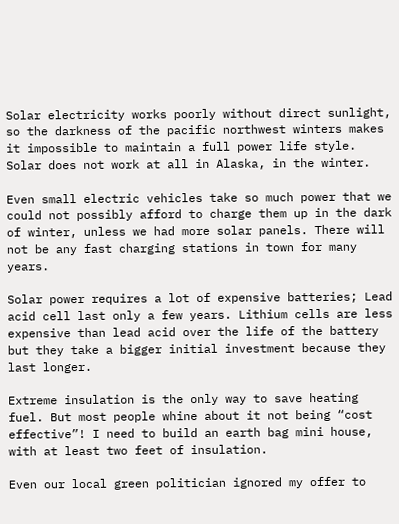Solar electricity works poorly without direct sunlight, so the darkness of the pacific northwest winters makes it impossible to maintain a full power life style. Solar does not work at all in Alaska, in the winter.

Even small electric vehicles take so much power that we could not possibly afford to charge them up in the dark of winter, unless we had more solar panels. There will not be any fast charging stations in town for many years.

Solar power requires a lot of expensive batteries; Lead acid cell last only a few years. Lithium cells are less expensive than lead acid over the life of the battery but they take a bigger initial investment because they last longer.

Extreme insulation is the only way to save heating fuel. But most people whine about it not being “cost effective”! I need to build an earth bag mini house, with at least two feet of insulation.

Even our local green politician ignored my offer to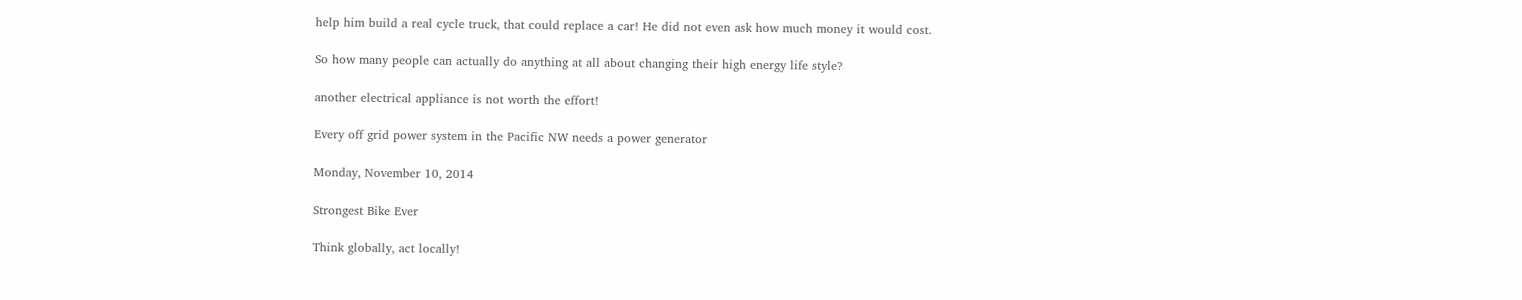help him build a real cycle truck, that could replace a car! He did not even ask how much money it would cost.

So how many people can actually do anything at all about changing their high energy life style?

another electrical appliance is not worth the effort!

Every off grid power system in the Pacific NW needs a power generator

Monday, November 10, 2014

Strongest Bike Ever

Think globally, act locally!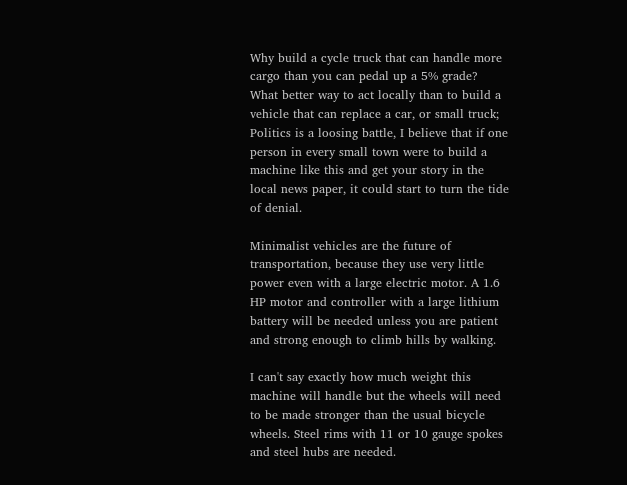Why build a cycle truck that can handle more cargo than you can pedal up a 5% grade?
What better way to act locally than to build a vehicle that can replace a car, or small truck;
Politics is a loosing battle, I believe that if one person in every small town were to build a machine like this and get your story in the local news paper, it could start to turn the tide of denial.

Minimalist vehicles are the future of transportation, because they use very little power even with a large electric motor. A 1.6 HP motor and controller with a large lithium battery will be needed unless you are patient and strong enough to climb hills by walking.

I can't say exactly how much weight this machine will handle but the wheels will need to be made stronger than the usual bicycle wheels. Steel rims with 11 or 10 gauge spokes and steel hubs are needed.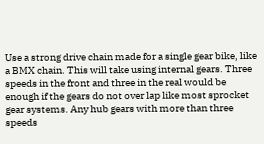Use a strong drive chain made for a single gear bike, like a BMX chain. This will take using internal gears. Three speeds in the front and three in the real would be enough if the gears do not over lap like most sprocket gear systems. Any hub gears with more than three speeds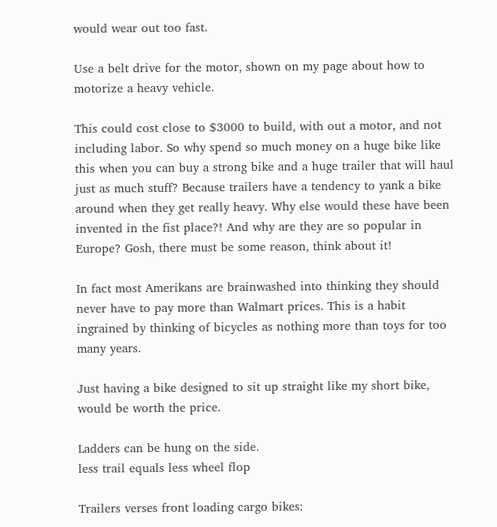would wear out too fast.

Use a belt drive for the motor, shown on my page about how to motorize a heavy vehicle.

This could cost close to $3000 to build, with out a motor, and not including labor. So why spend so much money on a huge bike like this when you can buy a strong bike and a huge trailer that will haul just as much stuff? Because trailers have a tendency to yank a bike around when they get really heavy. Why else would these have been invented in the fist place?! And why are they are so popular in Europe? Gosh, there must be some reason, think about it!

In fact most Amerikans are brainwashed into thinking they should never have to pay more than Walmart prices. This is a habit ingrained by thinking of bicycles as nothing more than toys for too many years.

Just having a bike designed to sit up straight like my short bike, would be worth the price.

Ladders can be hung on the side.
less trail equals less wheel flop

Trailers verses front loading cargo bikes: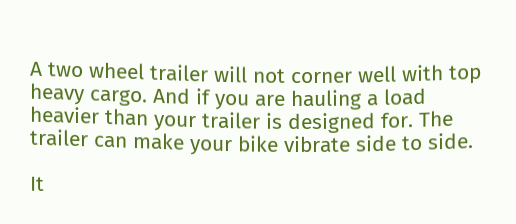A two wheel trailer will not corner well with top heavy cargo. And if you are hauling a load heavier than your trailer is designed for. The trailer can make your bike vibrate side to side.

It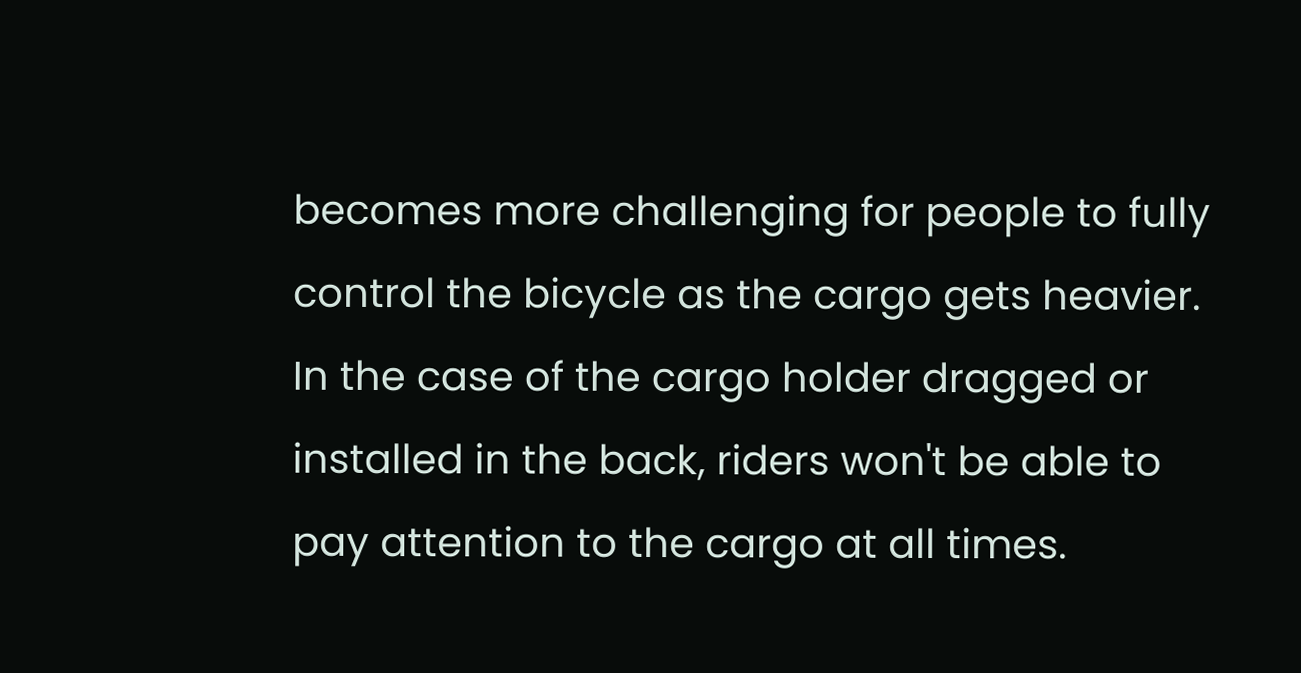becomes more challenging for people to fully control the bicycle as the cargo gets heavier. In the case of the cargo holder dragged or installed in the back, riders won't be able to pay attention to the cargo at all times.